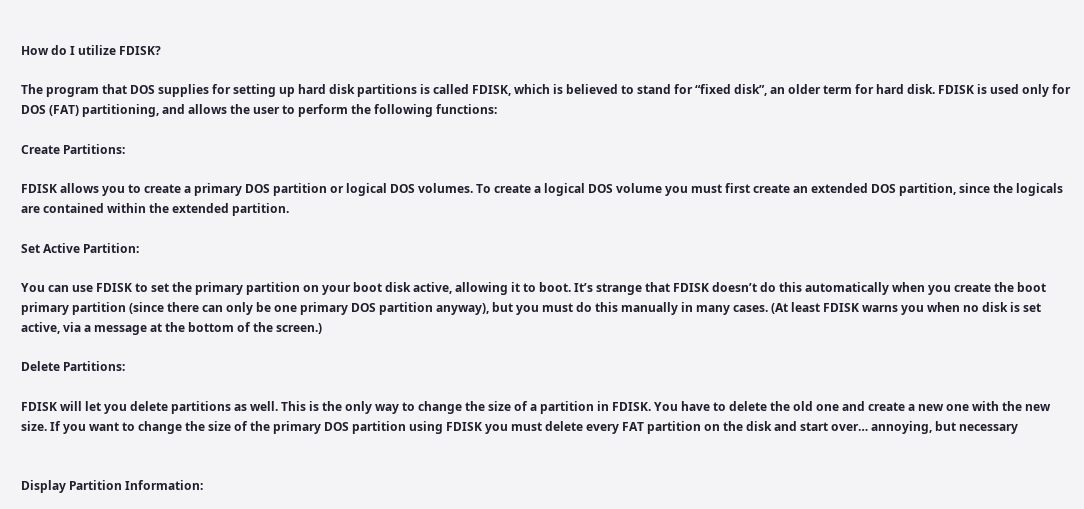How do I utilize FDISK?

The program that DOS supplies for setting up hard disk partitions is called FDISK, which is believed to stand for “fixed disk”, an older term for hard disk. FDISK is used only for DOS (FAT) partitioning, and allows the user to perform the following functions:

Create Partitions:

FDISK allows you to create a primary DOS partition or logical DOS volumes. To create a logical DOS volume you must first create an extended DOS partition, since the logicals are contained within the extended partition.

Set Active Partition:

You can use FDISK to set the primary partition on your boot disk active, allowing it to boot. It’s strange that FDISK doesn’t do this automatically when you create the boot primary partition (since there can only be one primary DOS partition anyway), but you must do this manually in many cases. (At least FDISK warns you when no disk is set active, via a message at the bottom of the screen.)

Delete Partitions:

FDISK will let you delete partitions as well. This is the only way to change the size of a partition in FDISK. You have to delete the old one and create a new one with the new size. If you want to change the size of the primary DOS partition using FDISK you must delete every FAT partition on the disk and start over… annoying, but necessary


Display Partition Information: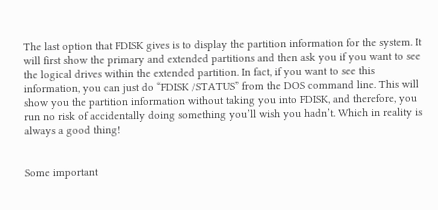The last option that FDISK gives is to display the partition information for the system. It will first show the primary and extended partitions and then ask you if you want to see the logical drives within the extended partition. In fact, if you want to see this information, you can just do “FDISK /STATUS” from the DOS command line. This will show you the partition information without taking you into FDISK, and therefore, you run no risk of accidentally doing something you’ll wish you hadn’t. Which in reality is always a good thing!


Some important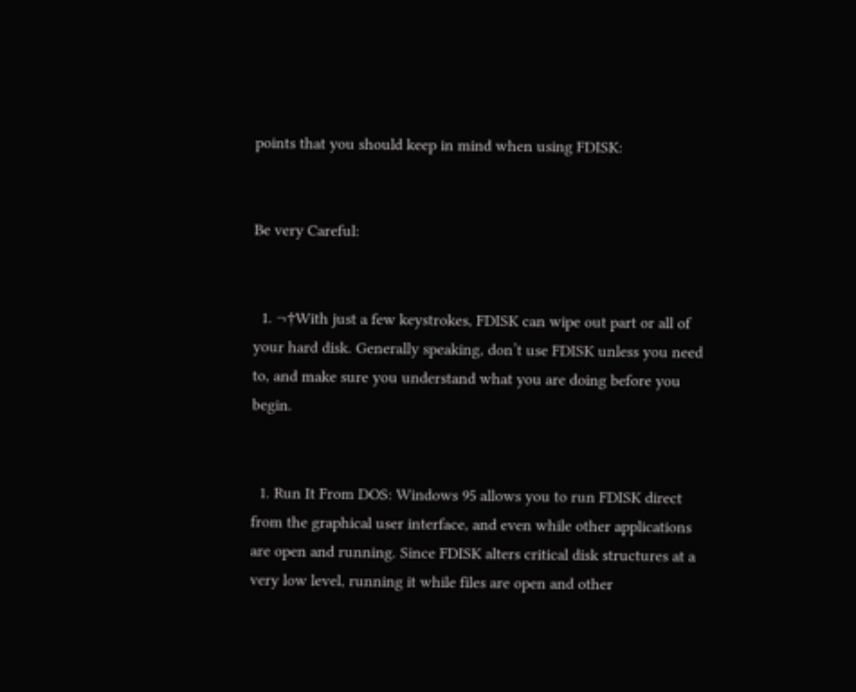points that you should keep in mind when using FDISK:


Be very Careful:


  1. ¬†With just a few keystrokes, FDISK can wipe out part or all of your hard disk. Generally speaking, don’t use FDISK unless you need to, and make sure you understand what you are doing before you begin.


  1. Run It From DOS: Windows 95 allows you to run FDISK direct from the graphical user interface, and even while other applications are open and running. Since FDISK alters critical disk structures at a very low level, running it while files are open and other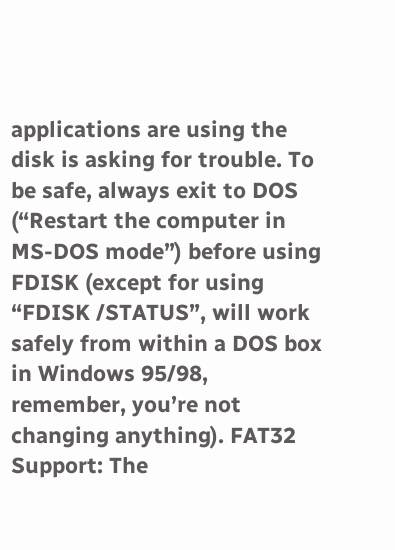applications are using the disk is asking for trouble. To be safe, always exit to DOS (“Restart the computer in MS-DOS mode”) before using FDISK (except for using “FDISK /STATUS”, will work safely from within a DOS box in Windows 95/98, remember, you’re not changing anything). FAT32 Support: The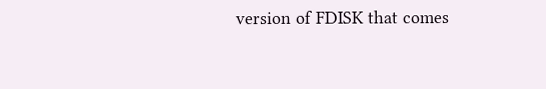version of FDISK that comes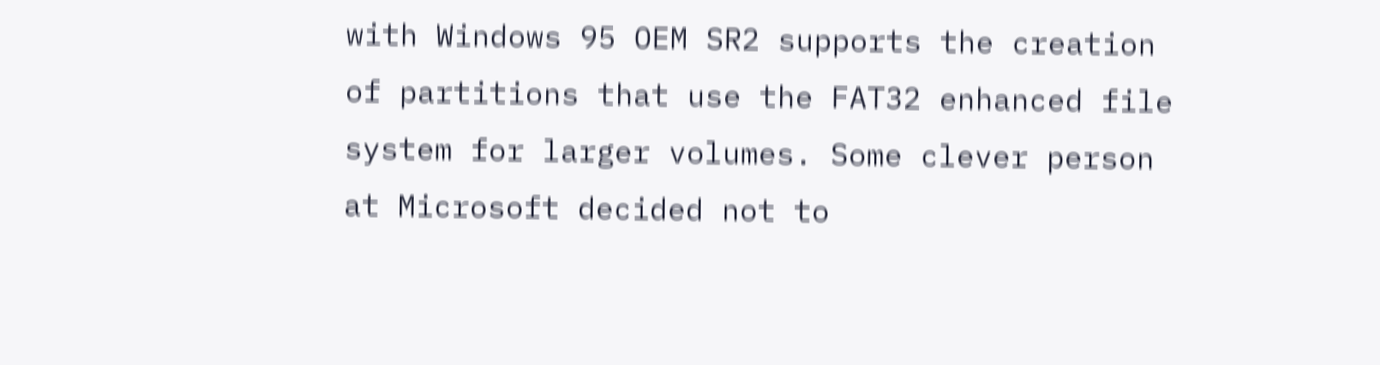with Windows 95 OEM SR2 supports the creation of partitions that use the FAT32 enhanced file system for larger volumes. Some clever person at Microsoft decided not to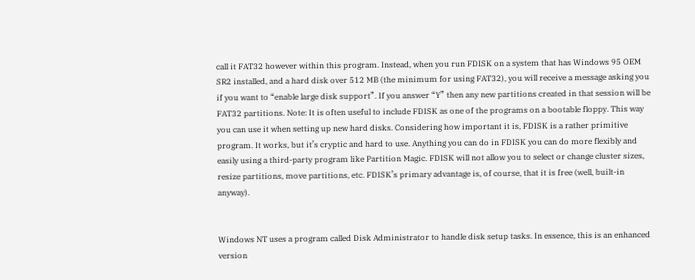call it FAT32 however within this program. Instead, when you run FDISK on a system that has Windows 95 OEM SR2 installed, and a hard disk over 512 MB (the minimum for using FAT32), you will receive a message asking you if you want to “enable large disk support”. If you answer “Y” then any new partitions created in that session will be FAT32 partitions. Note: It is often useful to include FDISK as one of the programs on a bootable floppy. This way you can use it when setting up new hard disks. Considering how important it is, FDISK is a rather primitive program. It works, but it’s cryptic and hard to use. Anything you can do in FDISK you can do more flexibly and easily using a third-party program like Partition Magic. FDISK will not allow you to select or change cluster sizes, resize partitions, move partitions, etc. FDISK’s primary advantage is, of course, that it is free (well, built-in anyway).


Windows NT uses a program called Disk Administrator to handle disk setup tasks. In essence, this is an enhanced version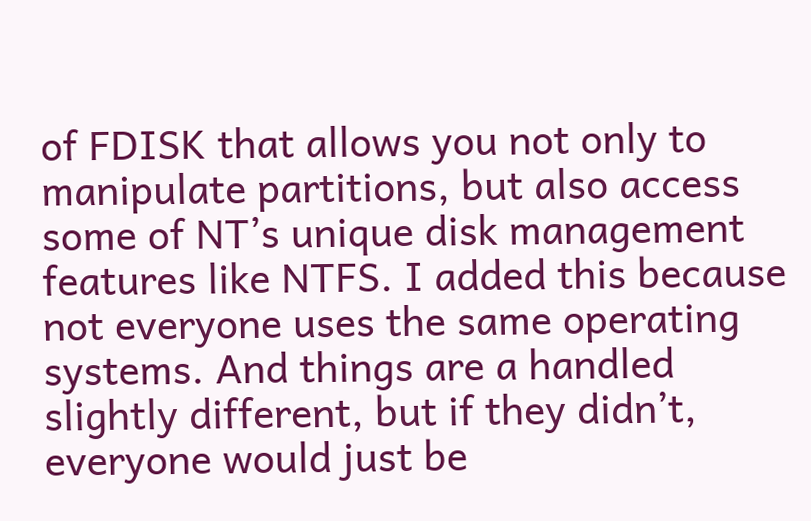of FDISK that allows you not only to manipulate partitions, but also access some of NT’s unique disk management features like NTFS. I added this because not everyone uses the same operating systems. And things are a handled slightly different, but if they didn’t, everyone would just be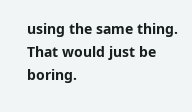using the same thing. That would just be boring.